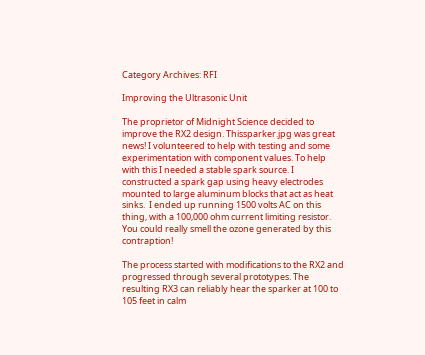Category Archives: RFI

Improving the Ultrasonic Unit

The proprietor of Midnight Science decided to improve the RX2 design. Thissparker.jpg was great news! I volunteered to help with testing and some experimentation with component values. To help with this I needed a stable spark source. I constructed a spark gap using heavy electrodes mounted to large aluminum blocks that act as heat sinks.  I ended up running 1500 volts AC on this thing, with a 100,000 ohm current limiting resistor. You could really smell the ozone generated by this contraption!

The process started with modifications to the RX2 and progressed through several prototypes. The resulting RX3 can reliably hear the sparker at 100 to 105 feet in calm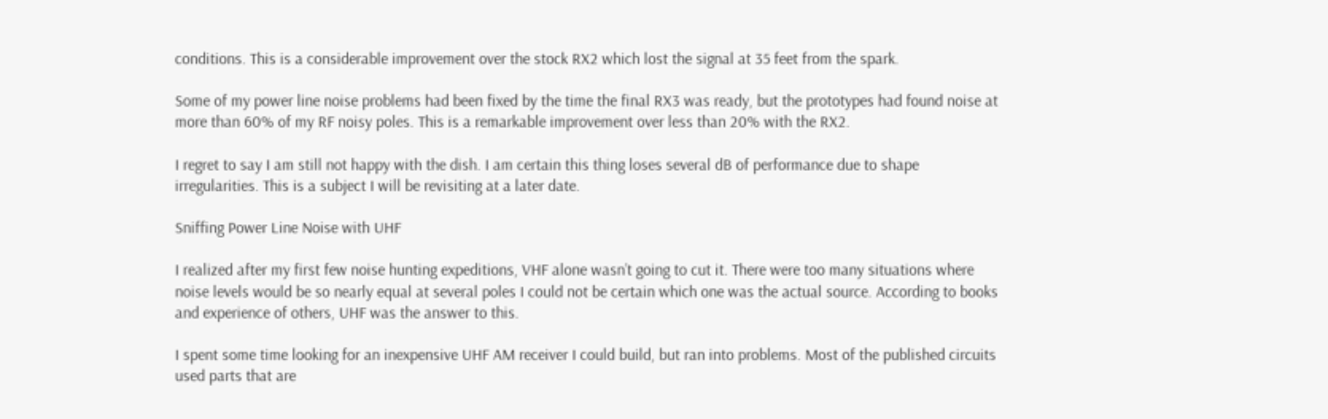conditions. This is a considerable improvement over the stock RX2 which lost the signal at 35 feet from the spark.

Some of my power line noise problems had been fixed by the time the final RX3 was ready, but the prototypes had found noise at more than 60% of my RF noisy poles. This is a remarkable improvement over less than 20% with the RX2.

I regret to say I am still not happy with the dish. I am certain this thing loses several dB of performance due to shape irregularities. This is a subject I will be revisiting at a later date.

Sniffing Power Line Noise with UHF

I realized after my first few noise hunting expeditions, VHF alone wasn’t going to cut it. There were too many situations where noise levels would be so nearly equal at several poles I could not be certain which one was the actual source. According to books and experience of others, UHF was the answer to this.

I spent some time looking for an inexpensive UHF AM receiver I could build, but ran into problems. Most of the published circuits used parts that are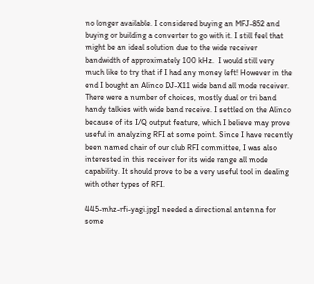no longer available. I considered buying an MFJ-852 and buying or building a converter to go with it. I still feel that might be an ideal solution due to the wide receiver bandwidth of approximately 100 kHz.  I would still very much like to try that if I had any money left! However in the end I bought an Alinco DJ-X11 wide band all mode receiver. There were a number of choices, mostly dual or tri band handy talkies with wide band receive. I settled on the Alinco because of its I/Q output feature, which I believe may prove useful in analyzing RFI at some point. Since I have recently been named chair of our club RFI committee, I was also interested in this receiver for its wide range all mode capability. It should prove to be a very useful tool in dealing with other types of RFI.

445-mhz-rfi-yagi.jpgI needed a directional antenna for some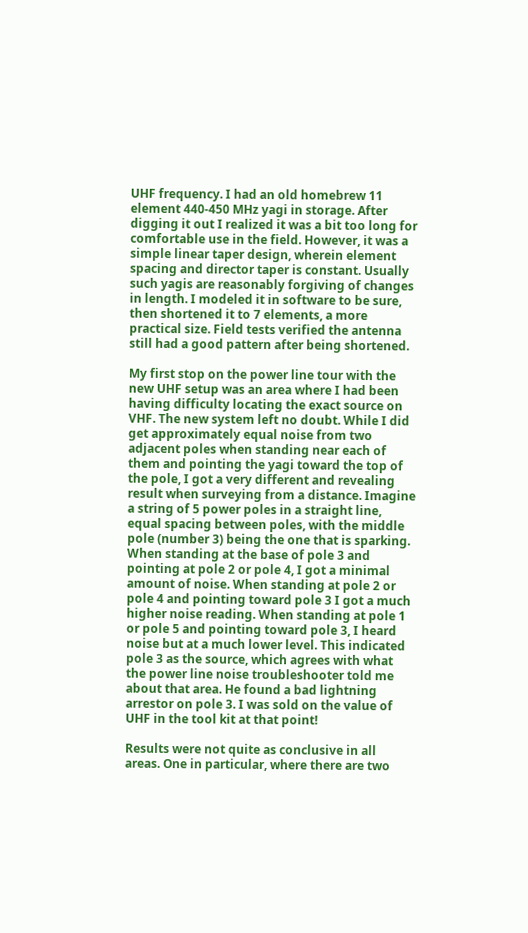UHF frequency. I had an old homebrew 11 element 440-450 MHz yagi in storage. After digging it out I realized it was a bit too long for comfortable use in the field. However, it was a simple linear taper design, wherein element spacing and director taper is constant. Usually such yagis are reasonably forgiving of changes in length. I modeled it in software to be sure, then shortened it to 7 elements, a more practical size. Field tests verified the antenna still had a good pattern after being shortened.

My first stop on the power line tour with the new UHF setup was an area where I had been having difficulty locating the exact source on VHF. The new system left no doubt. While I did get approximately equal noise from two adjacent poles when standing near each of them and pointing the yagi toward the top of the pole, I got a very different and revealing result when surveying from a distance. Imagine a string of 5 power poles in a straight line, equal spacing between poles, with the middle pole (number 3) being the one that is sparking. When standing at the base of pole 3 and pointing at pole 2 or pole 4, I got a minimal amount of noise. When standing at pole 2 or pole 4 and pointing toward pole 3 I got a much higher noise reading. When standing at pole 1 or pole 5 and pointing toward pole 3, I heard noise but at a much lower level. This indicated pole 3 as the source, which agrees with what the power line noise troubleshooter told me about that area. He found a bad lightning arrestor on pole 3. I was sold on the value of UHF in the tool kit at that point!

Results were not quite as conclusive in all areas. One in particular, where there are two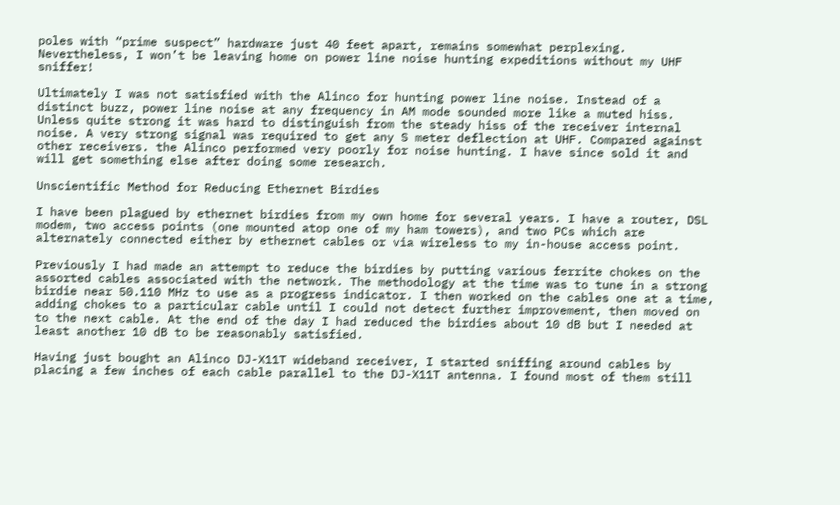poles with “prime suspect” hardware just 40 feet apart, remains somewhat perplexing. Nevertheless, I won’t be leaving home on power line noise hunting expeditions without my UHF sniffer!

Ultimately I was not satisfied with the Alinco for hunting power line noise. Instead of a distinct buzz, power line noise at any frequency in AM mode sounded more like a muted hiss. Unless quite strong it was hard to distinguish from the steady hiss of the receiver internal noise. A very strong signal was required to get any S meter deflection at UHF. Compared against other receivers. the Alinco performed very poorly for noise hunting. I have since sold it and will get something else after doing some research.

Unscientific Method for Reducing Ethernet Birdies

I have been plagued by ethernet birdies from my own home for several years. I have a router, DSL modem, two access points (one mounted atop one of my ham towers), and two PCs which are alternately connected either by ethernet cables or via wireless to my in-house access point.

Previously I had made an attempt to reduce the birdies by putting various ferrite chokes on the assorted cables associated with the network. The methodology at the time was to tune in a strong birdie near 50.110 MHz to use as a progress indicator. I then worked on the cables one at a time, adding chokes to a particular cable until I could not detect further improvement, then moved on to the next cable. At the end of the day I had reduced the birdies about 10 dB but I needed at least another 10 dB to be reasonably satisfied.

Having just bought an Alinco DJ-X11T wideband receiver, I started sniffing around cables by placing a few inches of each cable parallel to the DJ-X11T antenna. I found most of them still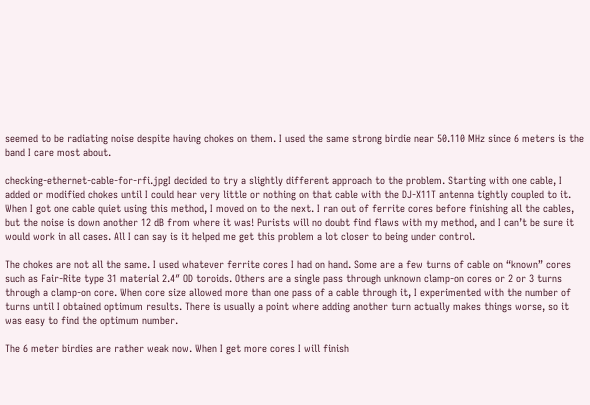seemed to be radiating noise despite having chokes on them. I used the same strong birdie near 50.110 MHz since 6 meters is the band I care most about.

checking-ethernet-cable-for-rfi.jpgI decided to try a slightly different approach to the problem. Starting with one cable, I added or modified chokes until I could hear very little or nothing on that cable with the DJ-X11T antenna tightly coupled to it. When I got one cable quiet using this method, I moved on to the next. I ran out of ferrite cores before finishing all the cables, but the noise is down another 12 dB from where it was! Purists will no doubt find flaws with my method, and I can’t be sure it would work in all cases. All I can say is it helped me get this problem a lot closer to being under control.

The chokes are not all the same. I used whatever ferrite cores I had on hand. Some are a few turns of cable on “known” cores such as Fair-Rite type 31 material 2.4″ OD toroids. Others are a single pass through unknown clamp-on cores or 2 or 3 turns through a clamp-on core. When core size allowed more than one pass of a cable through it, I experimented with the number of turns until I obtained optimum results. There is usually a point where adding another turn actually makes things worse, so it was easy to find the optimum number.

The 6 meter birdies are rather weak now. When I get more cores I will finish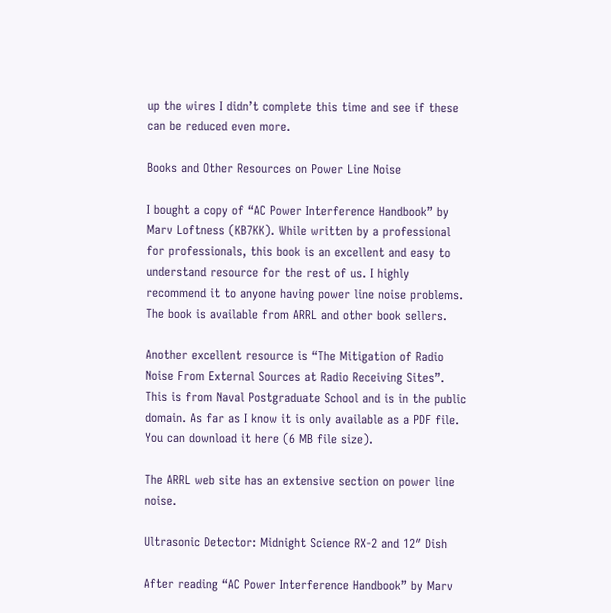up the wires I didn’t complete this time and see if these can be reduced even more.

Books and Other Resources on Power Line Noise

I bought a copy of “AC Power Interference Handbook” by Marv Loftness (KB7KK). While written by a professional for professionals, this book is an excellent and easy to understand resource for the rest of us. I highly recommend it to anyone having power line noise problems. The book is available from ARRL and other book sellers.

Another excellent resource is “The Mitigation of Radio Noise From External Sources at Radio Receiving Sites”. This is from Naval Postgraduate School and is in the public domain. As far as I know it is only available as a PDF file. You can download it here (6 MB file size).

The ARRL web site has an extensive section on power line noise.

Ultrasonic Detector: Midnight Science RX-2 and 12″ Dish

After reading “AC Power Interference Handbook” by Marv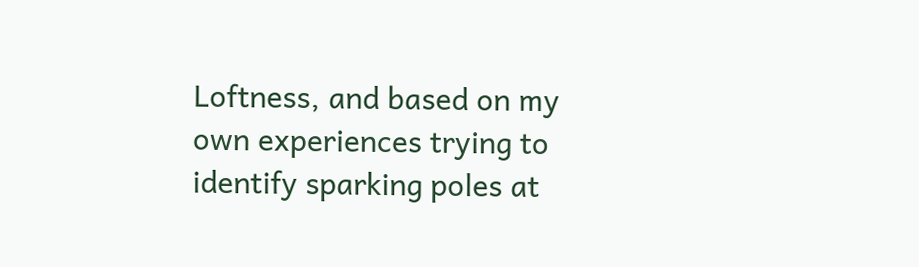Loftness, and based on my own experiences trying to identify sparking poles at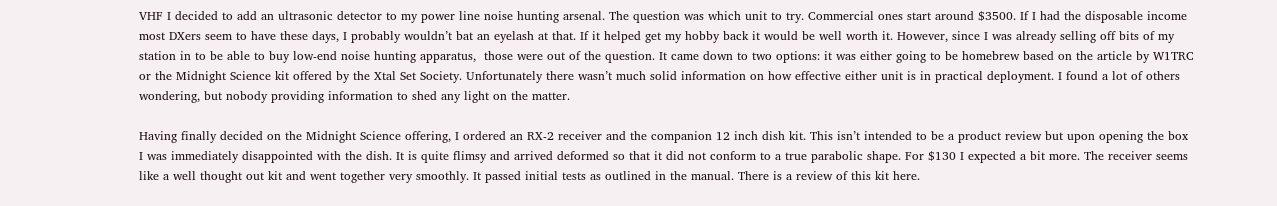VHF I decided to add an ultrasonic detector to my power line noise hunting arsenal. The question was which unit to try. Commercial ones start around $3500. If I had the disposable income most DXers seem to have these days, I probably wouldn’t bat an eyelash at that. If it helped get my hobby back it would be well worth it. However, since I was already selling off bits of my station in to be able to buy low-end noise hunting apparatus,  those were out of the question. It came down to two options: it was either going to be homebrew based on the article by W1TRC or the Midnight Science kit offered by the Xtal Set Society. Unfortunately there wasn’t much solid information on how effective either unit is in practical deployment. I found a lot of others wondering, but nobody providing information to shed any light on the matter.

Having finally decided on the Midnight Science offering, I ordered an RX-2 receiver and the companion 12 inch dish kit. This isn’t intended to be a product review but upon opening the box I was immediately disappointed with the dish. It is quite flimsy and arrived deformed so that it did not conform to a true parabolic shape. For $130 I expected a bit more. The receiver seems like a well thought out kit and went together very smoothly. It passed initial tests as outlined in the manual. There is a review of this kit here.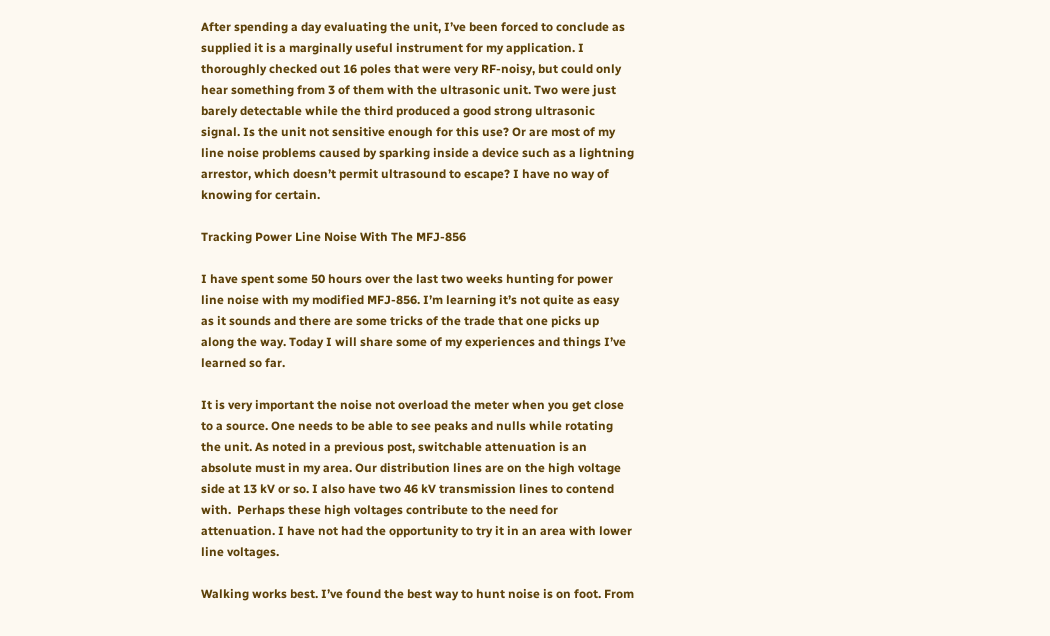After spending a day evaluating the unit, I’ve been forced to conclude as supplied it is a marginally useful instrument for my application. I thoroughly checked out 16 poles that were very RF-noisy, but could only hear something from 3 of them with the ultrasonic unit. Two were just barely detectable while the third produced a good strong ultrasonic signal. Is the unit not sensitive enough for this use? Or are most of my line noise problems caused by sparking inside a device such as a lightning arrestor, which doesn’t permit ultrasound to escape? I have no way of knowing for certain.

Tracking Power Line Noise With The MFJ-856

I have spent some 50 hours over the last two weeks hunting for power line noise with my modified MFJ-856. I’m learning it’s not quite as easy as it sounds and there are some tricks of the trade that one picks up along the way. Today I will share some of my experiences and things I’ve learned so far.

It is very important the noise not overload the meter when you get close to a source. One needs to be able to see peaks and nulls while rotating the unit. As noted in a previous post, switchable attenuation is an absolute must in my area. Our distribution lines are on the high voltage side at 13 kV or so. I also have two 46 kV transmission lines to contend with.  Perhaps these high voltages contribute to the need for attenuation. I have not had the opportunity to try it in an area with lower line voltages.

Walking works best. I’ve found the best way to hunt noise is on foot. From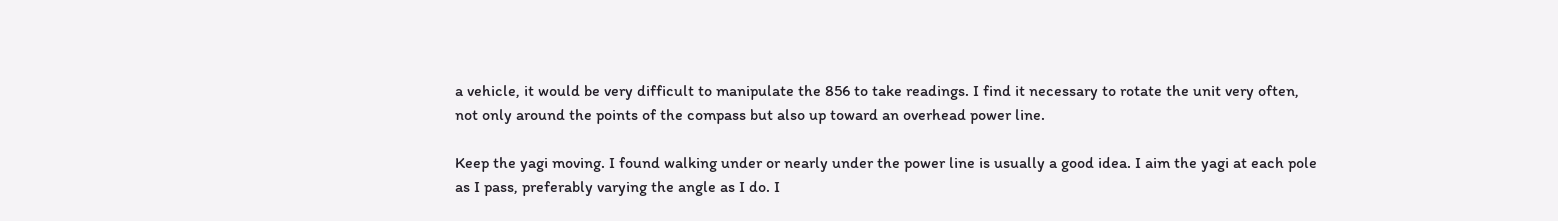a vehicle, it would be very difficult to manipulate the 856 to take readings. I find it necessary to rotate the unit very often, not only around the points of the compass but also up toward an overhead power line.

Keep the yagi moving. I found walking under or nearly under the power line is usually a good idea. I aim the yagi at each pole as I pass, preferably varying the angle as I do. I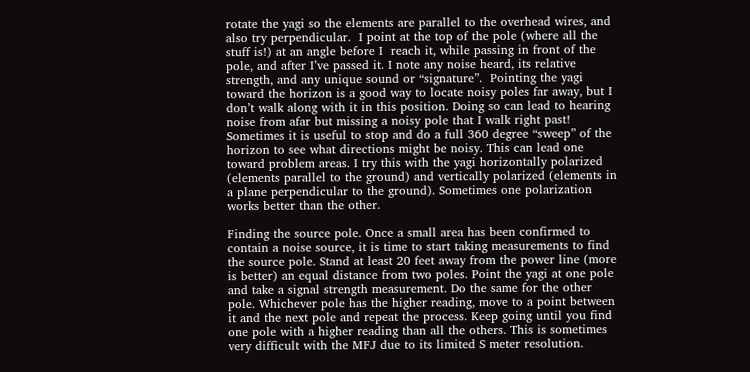rotate the yagi so the elements are parallel to the overhead wires, and also try perpendicular.  I point at the top of the pole (where all the stuff is!) at an angle before I  reach it, while passing in front of the pole, and after I’ve passed it. I note any noise heard, its relative strength, and any unique sound or “signature”.  Pointing the yagi toward the horizon is a good way to locate noisy poles far away, but I don’t walk along with it in this position. Doing so can lead to hearing noise from afar but missing a noisy pole that I walk right past! Sometimes it is useful to stop and do a full 360 degree “sweep” of the horizon to see what directions might be noisy. This can lead one toward problem areas. I try this with the yagi horizontally polarized (elements parallel to the ground) and vertically polarized (elements in a plane perpendicular to the ground). Sometimes one polarization works better than the other.

Finding the source pole. Once a small area has been confirmed to contain a noise source, it is time to start taking measurements to find the source pole. Stand at least 20 feet away from the power line (more is better) an equal distance from two poles. Point the yagi at one pole and take a signal strength measurement. Do the same for the other pole. Whichever pole has the higher reading, move to a point between it and the next pole and repeat the process. Keep going until you find one pole with a higher reading than all the others. This is sometimes very difficult with the MFJ due to its limited S meter resolution.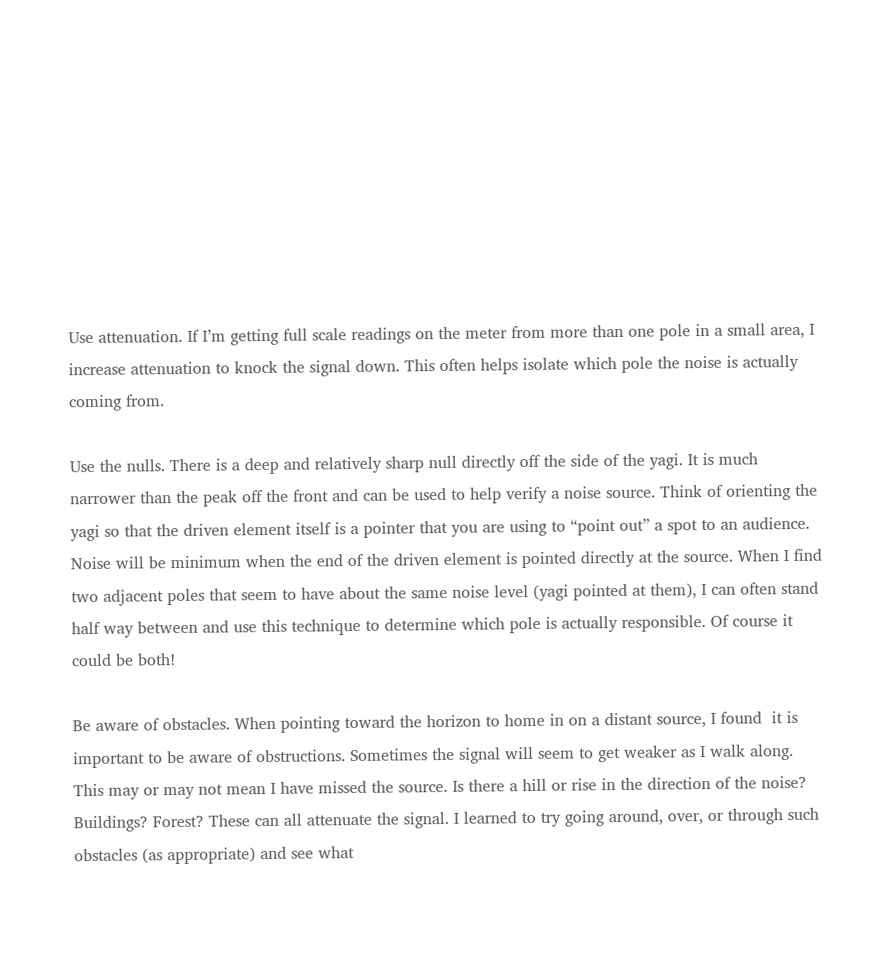Use attenuation. If I’m getting full scale readings on the meter from more than one pole in a small area, I increase attenuation to knock the signal down. This often helps isolate which pole the noise is actually coming from.

Use the nulls. There is a deep and relatively sharp null directly off the side of the yagi. It is much narrower than the peak off the front and can be used to help verify a noise source. Think of orienting the yagi so that the driven element itself is a pointer that you are using to “point out” a spot to an audience. Noise will be minimum when the end of the driven element is pointed directly at the source. When I find two adjacent poles that seem to have about the same noise level (yagi pointed at them), I can often stand half way between and use this technique to determine which pole is actually responsible. Of course it could be both!

Be aware of obstacles. When pointing toward the horizon to home in on a distant source, I found  it is important to be aware of obstructions. Sometimes the signal will seem to get weaker as I walk along. This may or may not mean I have missed the source. Is there a hill or rise in the direction of the noise? Buildings? Forest? These can all attenuate the signal. I learned to try going around, over, or through such obstacles (as appropriate) and see what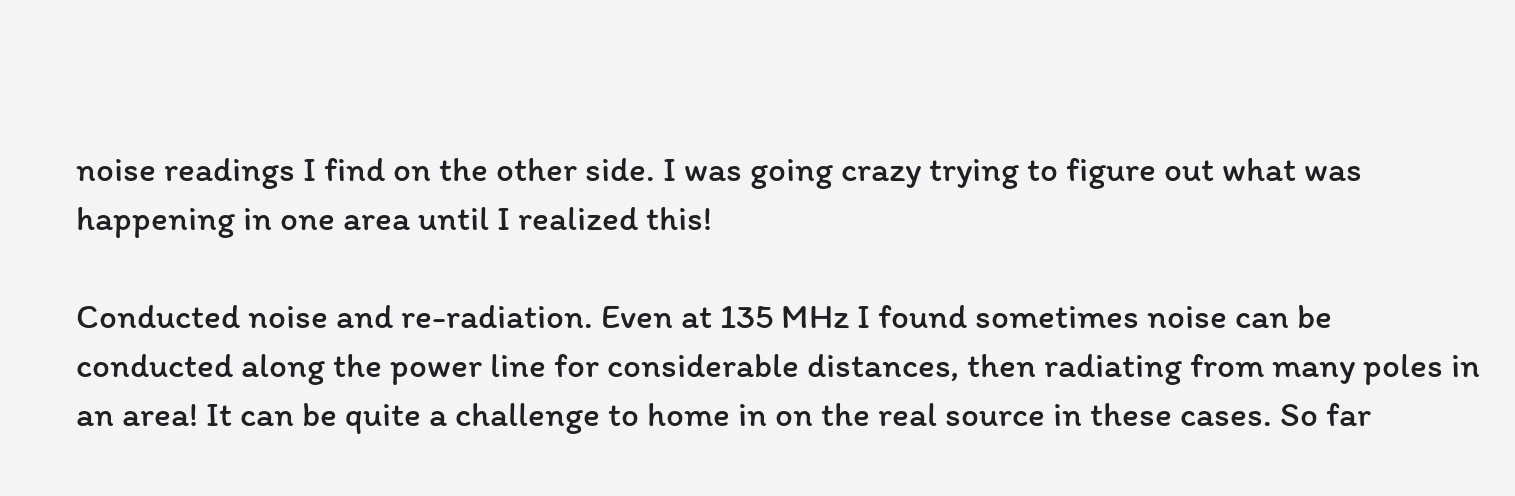noise readings I find on the other side. I was going crazy trying to figure out what was happening in one area until I realized this!

Conducted noise and re-radiation. Even at 135 MHz I found sometimes noise can be conducted along the power line for considerable distances, then radiating from many poles in an area! It can be quite a challenge to home in on the real source in these cases. So far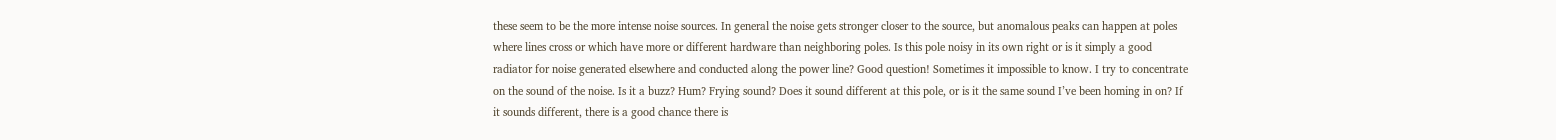these seem to be the more intense noise sources. In general the noise gets stronger closer to the source, but anomalous peaks can happen at poles where lines cross or which have more or different hardware than neighboring poles. Is this pole noisy in its own right or is it simply a good radiator for noise generated elsewhere and conducted along the power line? Good question! Sometimes it impossible to know. I try to concentrate on the sound of the noise. Is it a buzz? Hum? Frying sound? Does it sound different at this pole, or is it the same sound I’ve been homing in on? If it sounds different, there is a good chance there is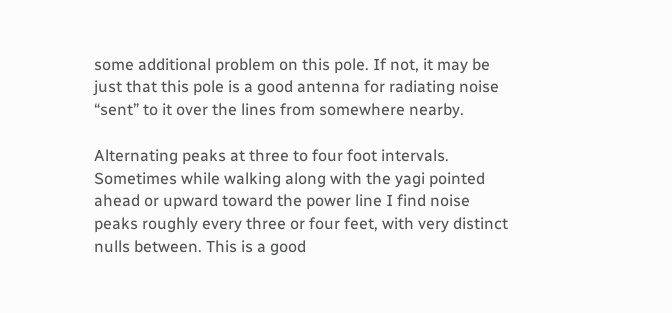some additional problem on this pole. If not, it may be just that this pole is a good antenna for radiating noise “sent” to it over the lines from somewhere nearby.

Alternating peaks at three to four foot intervals. Sometimes while walking along with the yagi pointed ahead or upward toward the power line I find noise peaks roughly every three or four feet, with very distinct nulls between. This is a good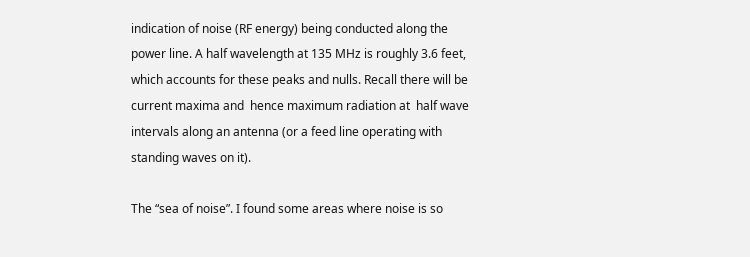indication of noise (RF energy) being conducted along the power line. A half wavelength at 135 MHz is roughly 3.6 feet, which accounts for these peaks and nulls. Recall there will be current maxima and  hence maximum radiation at  half wave intervals along an antenna (or a feed line operating with standing waves on it).

The “sea of noise”. I found some areas where noise is so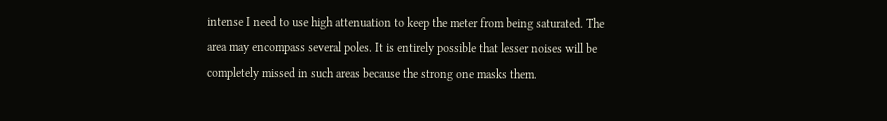intense I need to use high attenuation to keep the meter from being saturated. The area may encompass several poles. It is entirely possible that lesser noises will be completely missed in such areas because the strong one masks them.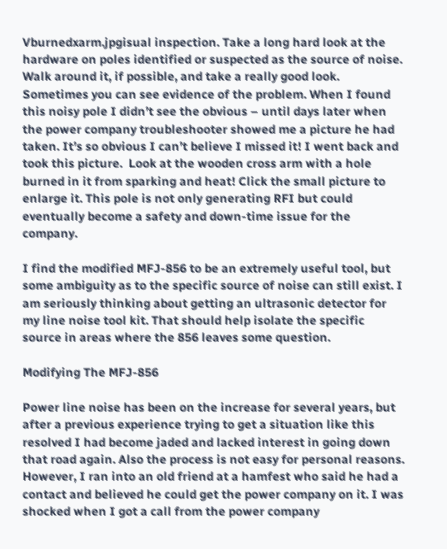Vburnedxarm.jpgisual inspection. Take a long hard look at the hardware on poles identified or suspected as the source of noise. Walk around it, if possible, and take a really good look. Sometimes you can see evidence of the problem. When I found this noisy pole I didn’t see the obvious – until days later when the power company troubleshooter showed me a picture he had taken. It’s so obvious I can’t believe I missed it! I went back and took this picture.  Look at the wooden cross arm with a hole burned in it from sparking and heat! Click the small picture to enlarge it. This pole is not only generating RFI but could eventually become a safety and down-time issue for the company.

I find the modified MFJ-856 to be an extremely useful tool, but some ambiguity as to the specific source of noise can still exist. I am seriously thinking about getting an ultrasonic detector for my line noise tool kit. That should help isolate the specific source in areas where the 856 leaves some question.

Modifying The MFJ-856

Power line noise has been on the increase for several years, but after a previous experience trying to get a situation like this resolved I had become jaded and lacked interest in going down that road again. Also the process is not easy for personal reasons. However, I ran into an old friend at a hamfest who said he had a contact and believed he could get the power company on it. I was shocked when I got a call from the power company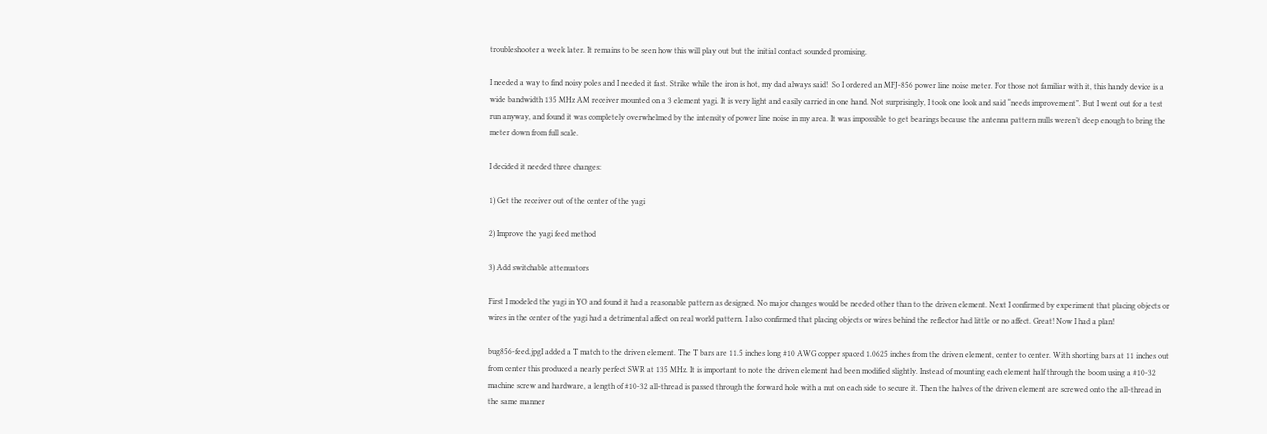troubleshooter a week later. It remains to be seen how this will play out but the initial contact sounded promising.

I needed a way to find noisy poles and I needed it fast. Strike while the iron is hot, my dad always said!  So I ordered an MFJ-856 power line noise meter. For those not familiar with it, this handy device is a wide bandwidth 135 MHz AM receiver mounted on a 3 element yagi. It is very light and easily carried in one hand. Not surprisingly, I took one look and said “needs improvement”. But I went out for a test run anyway, and found it was completely overwhelmed by the intensity of power line noise in my area. It was impossible to get bearings because the antenna pattern nulls weren’t deep enough to bring the meter down from full scale.

I decided it needed three changes:

1) Get the receiver out of the center of the yagi

2) Improve the yagi feed method

3) Add switchable attenuators

First I modeled the yagi in YO and found it had a reasonable pattern as designed. No major changes would be needed other than to the driven element. Next I confirmed by experiment that placing objects or wires in the center of the yagi had a detrimental affect on real world pattern. I also confirmed that placing objects or wires behind the reflector had little or no affect. Great! Now I had a plan!

bug856-feed.jpgI added a T match to the driven element. The T bars are 11.5 inches long #10 AWG copper spaced 1.0625 inches from the driven element, center to center. With shorting bars at 11 inches out from center this produced a nearly perfect SWR at 135 MHz. It is important to note the driven element had been modified slightly. Instead of mounting each element half through the boom using a #10-32 machine screw and hardware, a length of #10-32 all-thread is passed through the forward hole with a nut on each side to secure it. Then the halves of the driven element are screwed onto the all-thread in the same manner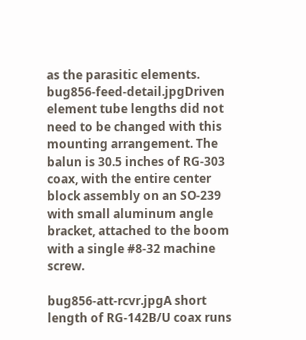as the parasitic elements. bug856-feed-detail.jpgDriven element tube lengths did not need to be changed with this mounting arrangement. The balun is 30.5 inches of RG-303 coax, with the entire center block assembly on an SO-239 with small aluminum angle bracket, attached to the boom with a single #8-32 machine screw.

bug856-att-rcvr.jpgA short length of RG-142B/U coax runs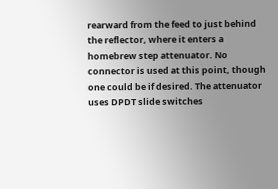rearward from the feed to just behind the reflector, where it enters a homebrew step attenuator. No connector is used at this point, though one could be if desired. The attenuator uses DPDT slide switches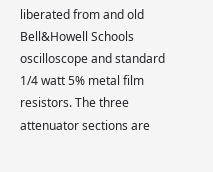liberated from and old Bell&Howell Schools oscilloscope and standard 1/4 watt 5% metal film resistors. The three attenuator sections are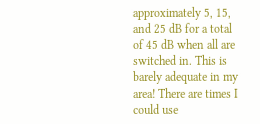approximately 5, 15, and 25 dB for a total of 45 dB when all are switched in. This is barely adequate in my area! There are times I could use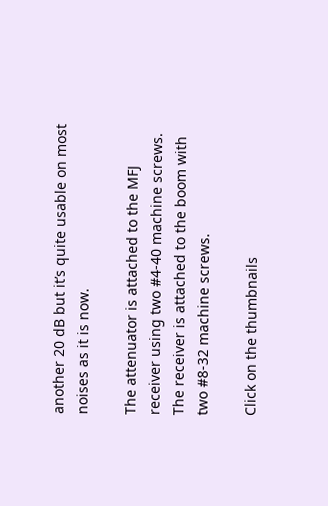another 20 dB but it’s quite usable on most noises as it is now.

The attenuator is attached to the MFJ receiver using two #4-40 machine screws.  The receiver is attached to the boom with two #8-32 machine screws.

Click on the thumbnails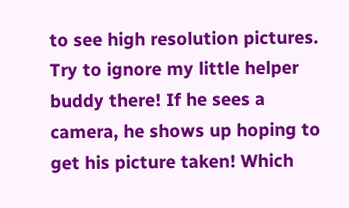to see high resolution pictures. Try to ignore my little helper buddy there! If he sees a camera, he shows up hoping to get his picture taken! Which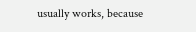usually works, because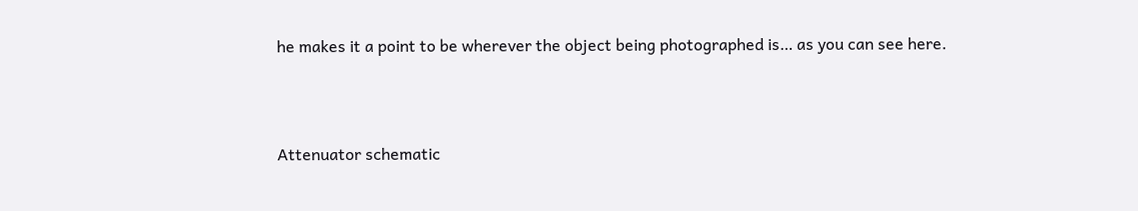he makes it a point to be wherever the object being photographed is… as you can see here.



Attenuator schematic